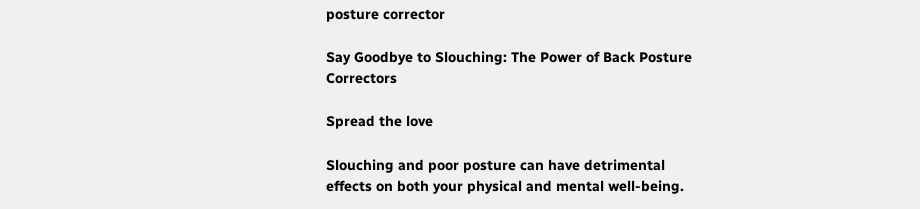posture corrector

Say Goodbye to Slouching: The Power of Back Posture Correctors

Spread the love

Slouching and poor posture can have detrimental effects on both your physical and mental well-being.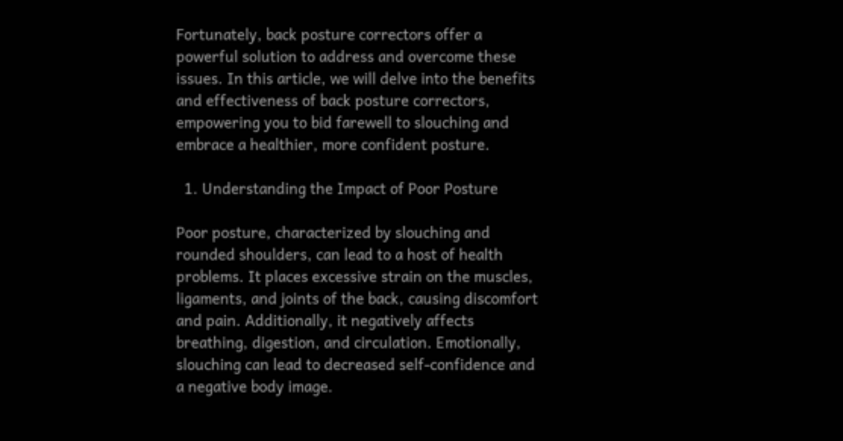Fortunately, back posture correctors offer a powerful solution to address and overcome these issues. In this article, we will delve into the benefits and effectiveness of back posture correctors, empowering you to bid farewell to slouching and embrace a healthier, more confident posture.

  1. Understanding the Impact of Poor Posture

Poor posture, characterized by slouching and rounded shoulders, can lead to a host of health problems. It places excessive strain on the muscles, ligaments, and joints of the back, causing discomfort and pain. Additionally, it negatively affects breathing, digestion, and circulation. Emotionally, slouching can lead to decreased self-confidence and a negative body image.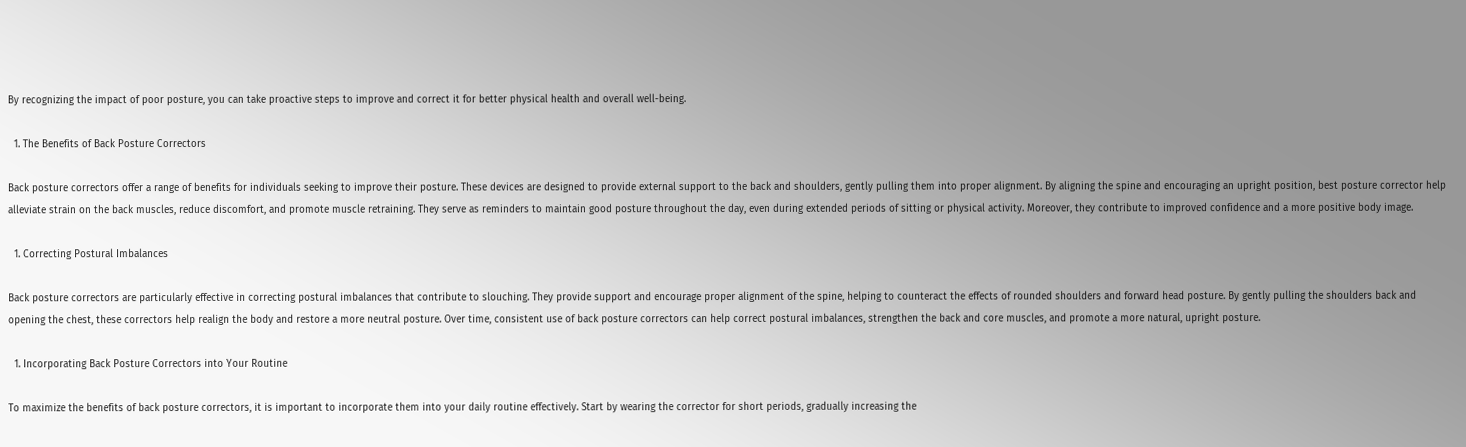By recognizing the impact of poor posture, you can take proactive steps to improve and correct it for better physical health and overall well-being.

  1. The Benefits of Back Posture Correctors

Back posture correctors offer a range of benefits for individuals seeking to improve their posture. These devices are designed to provide external support to the back and shoulders, gently pulling them into proper alignment. By aligning the spine and encouraging an upright position, best posture corrector help alleviate strain on the back muscles, reduce discomfort, and promote muscle retraining. They serve as reminders to maintain good posture throughout the day, even during extended periods of sitting or physical activity. Moreover, they contribute to improved confidence and a more positive body image.

  1. Correcting Postural Imbalances

Back posture correctors are particularly effective in correcting postural imbalances that contribute to slouching. They provide support and encourage proper alignment of the spine, helping to counteract the effects of rounded shoulders and forward head posture. By gently pulling the shoulders back and opening the chest, these correctors help realign the body and restore a more neutral posture. Over time, consistent use of back posture correctors can help correct postural imbalances, strengthen the back and core muscles, and promote a more natural, upright posture.

  1. Incorporating Back Posture Correctors into Your Routine

To maximize the benefits of back posture correctors, it is important to incorporate them into your daily routine effectively. Start by wearing the corrector for short periods, gradually increasing the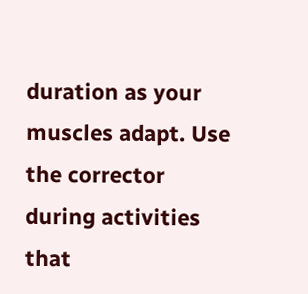duration as your muscles adapt. Use the corrector during activities that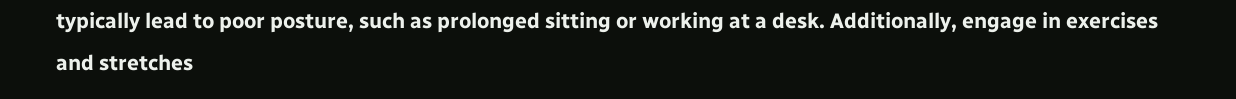typically lead to poor posture, such as prolonged sitting or working at a desk. Additionally, engage in exercises and stretches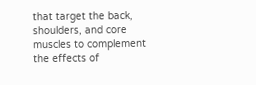that target the back, shoulders, and core muscles to complement the effects of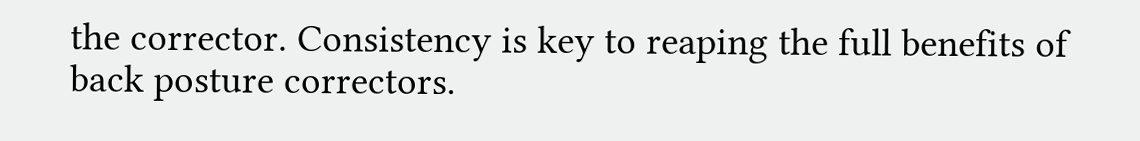the corrector. Consistency is key to reaping the full benefits of back posture correctors.